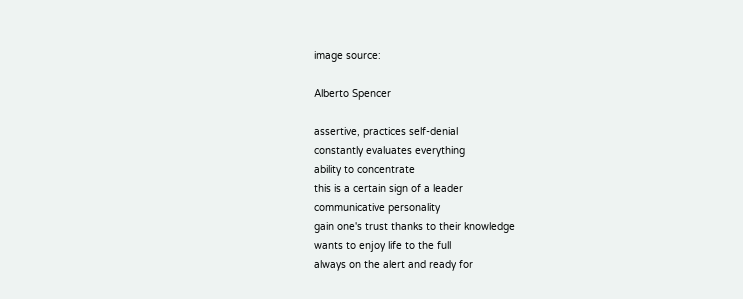image source:

Alberto Spencer

assertive, practices self-denial
constantly evaluates everything
ability to concentrate
this is a certain sign of a leader
communicative personality
gain one's trust thanks to their knowledge
wants to enjoy life to the full
always on the alert and ready for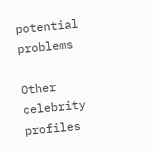potential problems

Other celebrity profiles